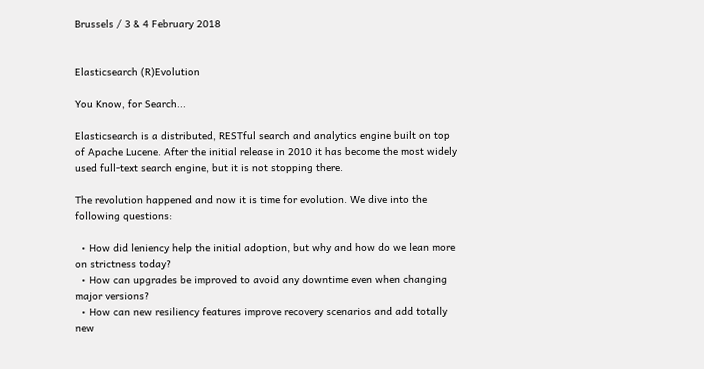Brussels / 3 & 4 February 2018


Elasticsearch (R)Evolution

You Know, for Search...

Elasticsearch is a distributed, RESTful search and analytics engine built on top of Apache Lucene. After the initial release in 2010 it has become the most widely used full-text search engine, but it is not stopping there.

The revolution happened and now it is time for evolution. We dive into the following questions:

  • How did leniency help the initial adoption, but why and how do we lean more on strictness today?
  • How can upgrades be improved to avoid any downtime even when changing major versions?
  • How can new resiliency features improve recovery scenarios and add totally new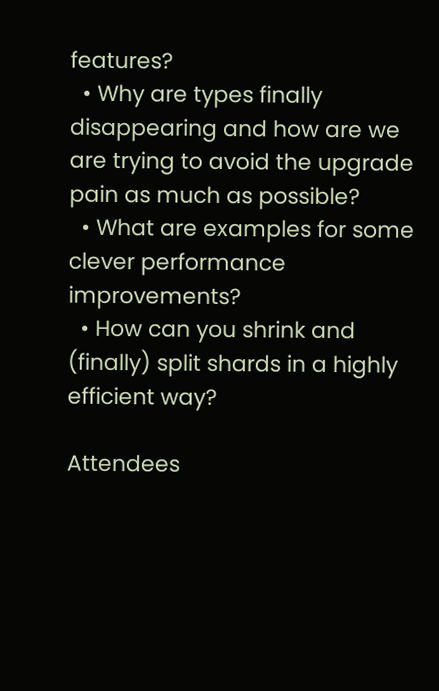features?
  • Why are types finally disappearing and how are we are trying to avoid the upgrade pain as much as possible?
  • What are examples for some clever performance improvements?
  • How can you shrink and (finally) split shards in a highly efficient way?

Attendees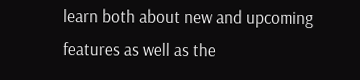learn both about new and upcoming features as well as the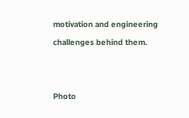motivation and engineering challenges behind them.


Photo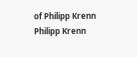of Philipp Krenn Philipp Krenn